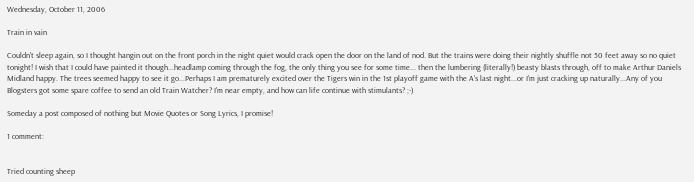Wednesday, October 11, 2006

Train in vain

Couldn't sleep again, so I thought hangin out on the front porch in the night quiet would crack open the door on the land of nod. But the trains were doing their nightly shuffle not 50 feet away so no quiet tonight! I wish that I could have painted it though...headlamp coming through the fog, the only thing you see for some time... then the lumbering (literally!) beasty blasts through, off to make Arthur Daniels Midland happy. The trees seemed happy to see it go...Perhaps I am prematurely excited over the Tigers win in the 1st playoff game with the A's last night...or I'm just cracking up naturally...Any of you Blogsters got some spare coffee to send an old Train Watcher? I'm near empty, and how can life continue with stimulants? ;-)

Someday a post composed of nothing but Movie Quotes or Song Lyrics, I promise!

1 comment:


Tried counting sheep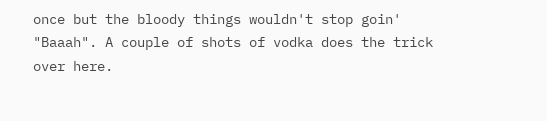once but the bloody things wouldn't stop goin' "Baaah". A couple of shots of vodka does the trick over here.